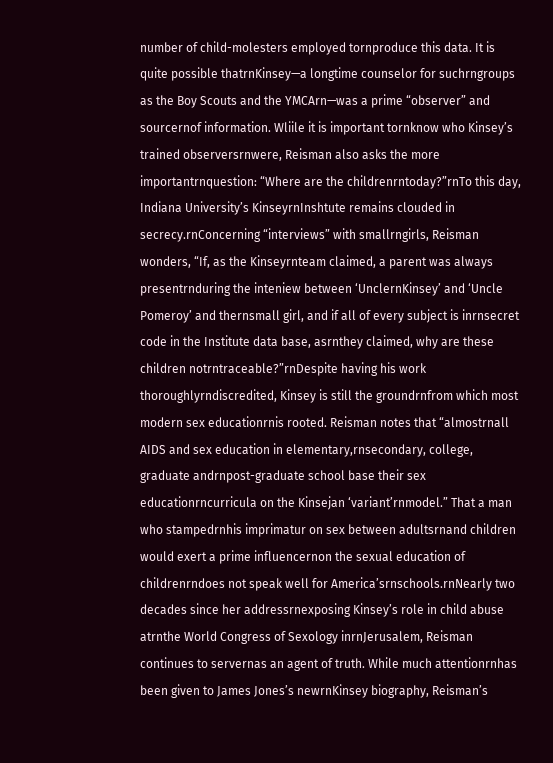number of child-molesters employed tornproduce this data. It is quite possible thatrnKinsey—a longtime counselor for suchrngroups as the Boy Scouts and the YMCArn—was a prime “observer” and sourcernof information. Wliile it is important tornknow who Kinsey’s trained observersrnwere, Reisman also asks the more importantrnquestion: “Where are the childrenrntoday?”rnTo this day, Indiana University’s KinseyrnInshtute remains clouded in secrecy.rnConcerning “interviews” with smallrngirls, Reisman wonders, “If, as the Kinseyrnteam claimed, a parent was always presentrnduring the inteniew between ‘UnclernKinsey’ and ‘Uncle Pomeroy’ and thernsmall girl, and if all of every subject is inrnsecret code in the Institute data base, asrnthey claimed, why are these children notrntraceable?”rnDespite having his work thoroughlyrndiscredited, Kinsey is still the groundrnfrom which most modern sex educationrnis rooted. Reisman notes that “almostrnall AIDS and sex education in elementary,rnsecondary, college, graduate andrnpost-graduate school base their sex educationrncurricula on the Kinsejan ‘variant’rnmodel.” That a man who stampedrnhis imprimatur on sex between adultsrnand children would exert a prime influencernon the sexual education of childrenrndoes not speak well for America’srnschools.rnNearly two decades since her addressrnexposing Kinsey’s role in child abuse atrnthe World Congress of Sexology inrnJerusalem, Reisman continues to servernas an agent of truth. While much attentionrnhas been given to James Jones’s newrnKinsey biography, Reisman’s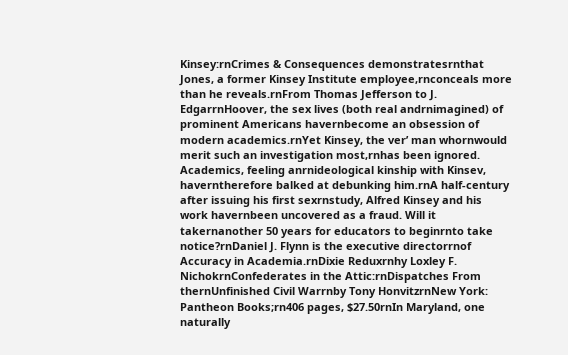Kinsey:rnCrimes & Consequences demonstratesrnthat Jones, a former Kinsey Institute employee,rnconceals more than he reveals.rnFrom Thomas Jefferson to J. EdgarrnHoover, the sex lives (both real andrnimagined) of prominent Americans havernbecome an obsession of modern academics.rnYet Kinsey, the ver’ man whornwould merit such an investigation most,rnhas been ignored. Academics, feeling anrnideological kinship with Kinsev, haverntherefore balked at debunking him.rnA half-century after issuing his first sexrnstudy, Alfred Kinsey and his work havernbeen uncovered as a fraud. Will it takernanother 50 years for educators to beginrnto take notice?rnDaniel J. Flynn is the executive directorrnof Accuracy in Academia.rnDixie Reduxrnhy Loxley F. NichokrnConfederates in the Attic:rnDispatches From thernUnfinished Civil Warrnby Tony HonvitzrnNew York: Pantheon Books;rn406 pages, $27.50rnIn Maryland, one naturally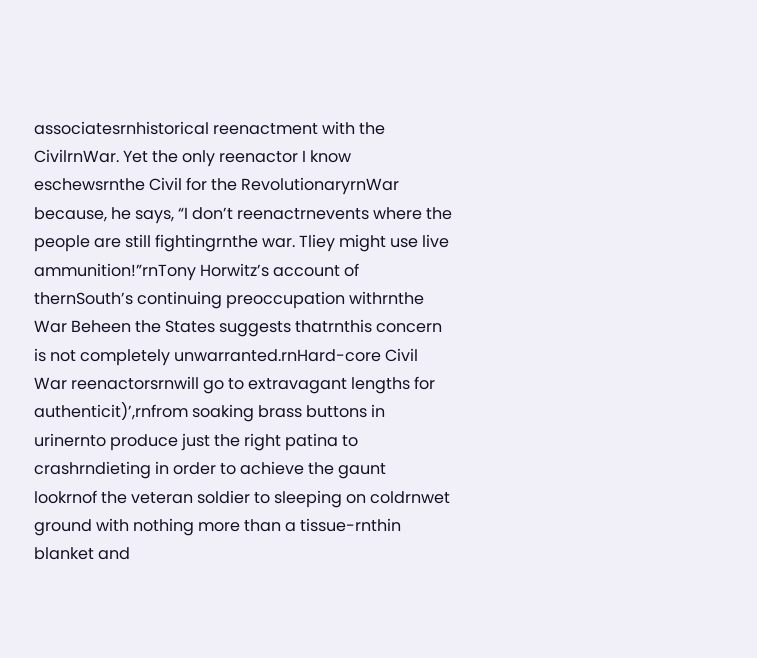associatesrnhistorical reenactment with the CivilrnWar. Yet the only reenactor I know eschewsrnthe Civil for the RevolutionaryrnWar because, he says, “I don’t reenactrnevents where the people are still fightingrnthe war. Tliey might use live ammunition!”rnTony Horwitz’s account of thernSouth’s continuing preoccupation withrnthe War Beheen the States suggests thatrnthis concern is not completely unwarranted.rnHard-core Civil War reenactorsrnwill go to extravagant lengths for authenticit)’,rnfrom soaking brass buttons in urinernto produce just the right patina to crashrndieting in order to achieve the gaunt lookrnof the veteran soldier to sleeping on coldrnwet ground with nothing more than a tissue-rnthin blanket and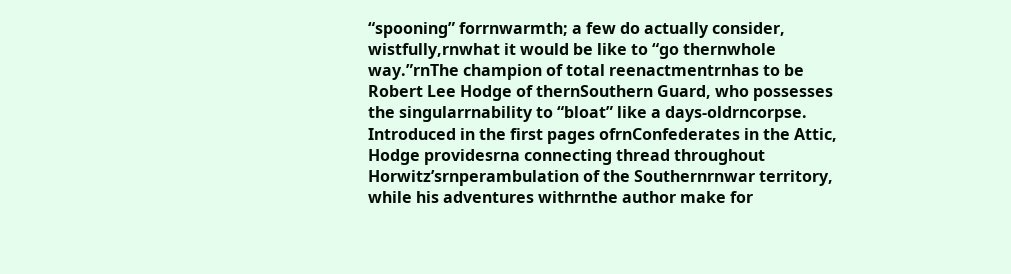“spooning” forrnwarmth; a few do actually consider, wistfully,rnwhat it would be like to “go thernwhole way.”rnThe champion of total reenactmentrnhas to be Robert Lee Hodge of thernSouthern Guard, who possesses the singularrnability to “bloat” like a days-oldrncorpse. Introduced in the first pages ofrnConfederates in the Attic, Hodge providesrna connecting thread throughout Horwitz’srnperambulation of the Southernrnwar territory, while his adventures withrnthe author make for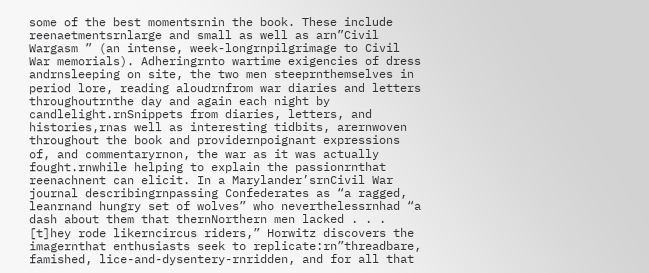some of the best momentsrnin the book. These include reenaetmentsrnlarge and small as well as arn”Civil Wargasm ” (an intense, week-longrnpilgrimage to Civil War memorials). Adheringrnto wartime exigencies of dress andrnsleeping on site, the two men steeprnthemselves in period lore, reading aloudrnfrom war diaries and letters throughoutrnthe day and again each night by candlelight.rnSnippets from diaries, letters, and histories,rnas well as interesting tidbits, arernwoven throughout the book and providernpoignant expressions of, and commentaryrnon, the war as it was actually fought.rnwhile helping to explain the passionrnthat reenachnent can elicit. In a Marylander’srnCivil War journal describingrnpassing Confederates as “a ragged, leanrnand hungry set of wolves” who neverthelessrnhad “a dash about them that thernNorthern men lacked . . . [t]hey rode likerncircus riders,” Horwitz discovers the imagernthat enthusiasts seek to replicate:rn”threadbare, famished, lice-and-dysentery-rnridden, and for all that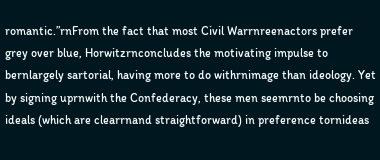romantic.”rnFrom the fact that most Civil Warrnreenactors prefer grey over blue, Horwitzrnconcludes the motivating impulse to bernlargely sartorial, having more to do withrnimage than ideology. Yet by signing uprnwith the Confederacy, these men seemrnto be choosing ideals (which are clearrnand straightforward) in preference tornideas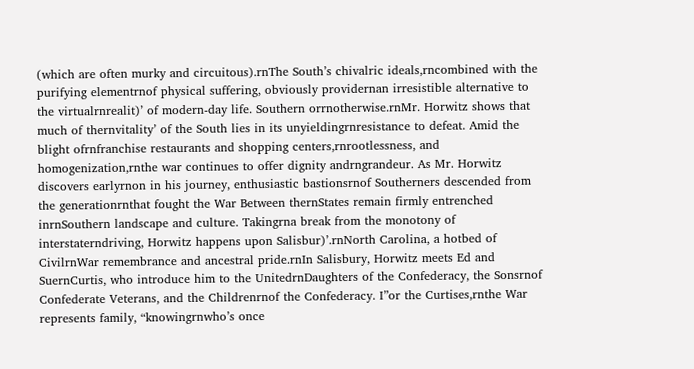(which are often murky and circuitous).rnThe South’s chivalric ideals,rncombined with the purifying elementrnof physical suffering, obviously providernan irresistible alternative to the virtualrnrealit)’ of modern-day life. Southern orrnotherwise.rnMr. Horwitz shows that much of thernvitality’ of the South lies in its unyieldingrnresistance to defeat. Amid the blight ofrnfranchise restaurants and shopping centers,rnrootlessness, and homogenization,rnthe war continues to offer dignity andrngrandeur. As Mr. Horwitz discovers earlyrnon in his journey, enthusiastic bastionsrnof Southerners descended from the generationrnthat fought the War Between thernStates remain firmly entrenched inrnSouthern landscape and culture. Takingrna break from the monotony of interstaterndriving, Horwitz happens upon Salisbur)’.rnNorth Carolina, a hotbed of CivilrnWar remembrance and ancestral pride.rnIn Salisbury, Horwitz meets Ed and SuernCurtis, who introduce him to the UnitedrnDaughters of the Confederacy, the Sonsrnof Confederate Veterans, and the Childrenrnof the Confederacy. I”or the Curtises,rnthe War represents family, “knowingrnwho’s once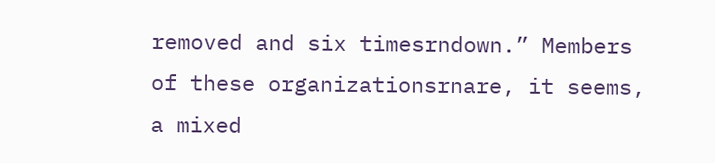removed and six timesrndown.” Members of these organizationsrnare, it seems, a mixed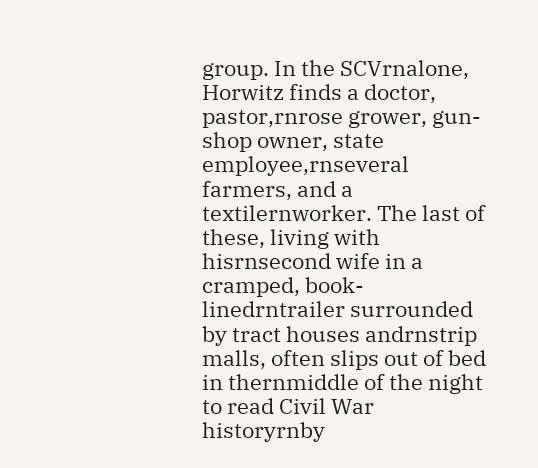group. In the SCVrnalone, Horwitz finds a doctor, pastor,rnrose grower, gun-shop owner, state employee,rnseveral farmers, and a textilernworker. The last of these, living with hisrnsecond wife in a cramped, book-linedrntrailer surrounded by tract houses andrnstrip malls, often slips out of bed in thernmiddle of the night to read Civil War historyrnby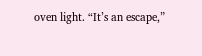oven light. “It’s an escape,”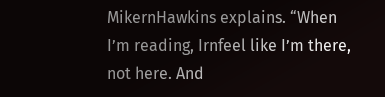MikernHawkins explains. “When I’m reading, Irnfeel like I’m there, not here. And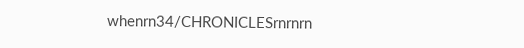whenrn34/CHRONICLESrnrnrn